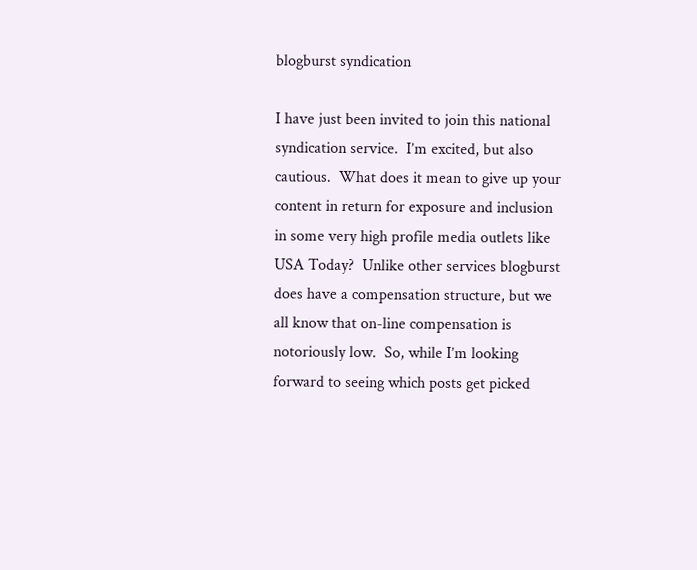blogburst syndication

I have just been invited to join this national syndication service.  I’m excited, but also cautious.  What does it mean to give up your content in return for exposure and inclusion in some very high profile media outlets like USA Today?  Unlike other services blogburst does have a compensation structure, but we all know that on-line compensation is notoriously low.  So, while I’m looking forward to seeing which posts get picked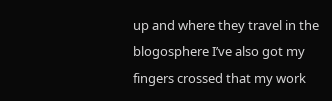up and where they travel in the blogosphere I’ve also got my fingers crossed that my work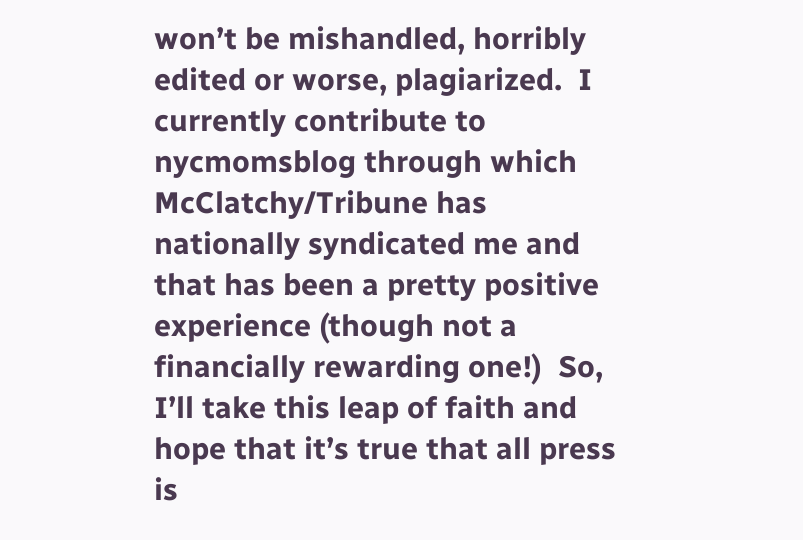won’t be mishandled, horribly edited or worse, plagiarized.  I currently contribute to nycmomsblog through which McClatchy/Tribune has nationally syndicated me and that has been a pretty positive experience (though not a financially rewarding one!)  So, I’ll take this leap of faith and hope that it’s true that all press is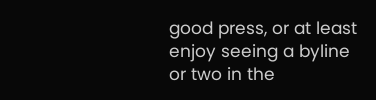good press, or at least enjoy seeing a byline or two in the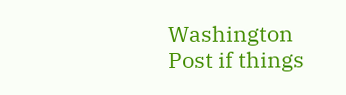Washington Post if things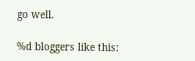go well.

%d bloggers like this: